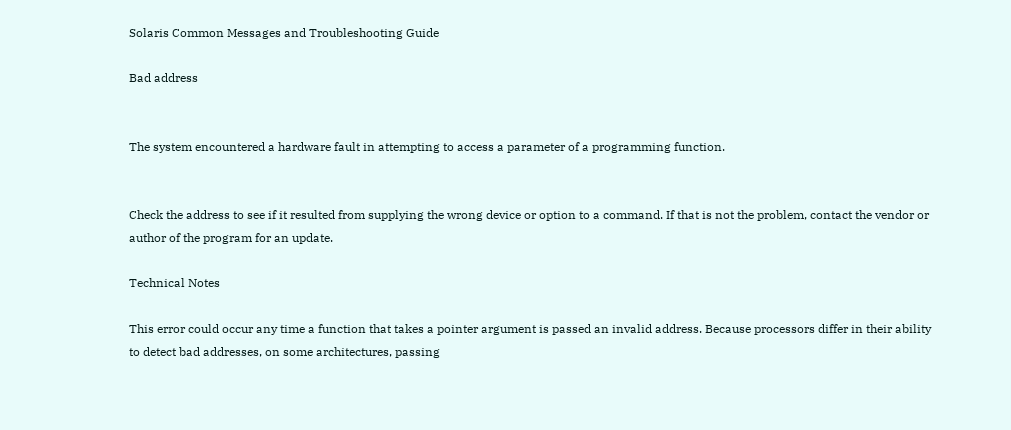Solaris Common Messages and Troubleshooting Guide

Bad address


The system encountered a hardware fault in attempting to access a parameter of a programming function.


Check the address to see if it resulted from supplying the wrong device or option to a command. If that is not the problem, contact the vendor or author of the program for an update.

Technical Notes

This error could occur any time a function that takes a pointer argument is passed an invalid address. Because processors differ in their ability to detect bad addresses, on some architectures, passing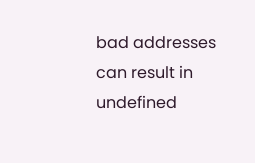bad addresses can result in undefined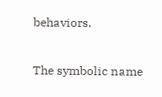behaviors.

The symbolic name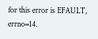for this error is EFAULT, errno=14.